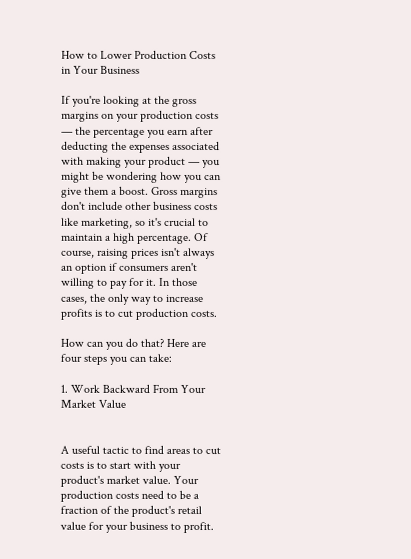How to Lower Production Costs in Your Business

If you're looking at the gross margins on your production costs — the percentage you earn after deducting the expenses associated with making your product — you might be wondering how you can give them a boost. Gross margins don't include other business costs like marketing, so it's crucial to maintain a high percentage. Of course, raising prices isn't always an option if consumers aren't willing to pay for it. In those cases, the only way to increase profits is to cut production costs.

How can you do that? Here are four steps you can take:

1. Work Backward From Your Market Value


A useful tactic to find areas to cut costs is to start with your product's market value. Your production costs need to be a fraction of the product's retail value for your business to profit.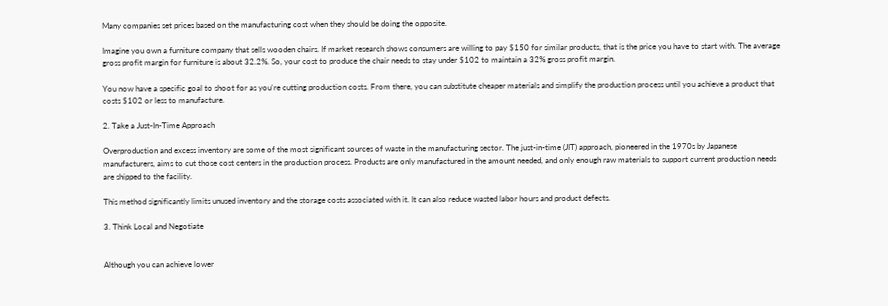Many companies set prices based on the manufacturing cost when they should be doing the opposite.

Imagine you own a furniture company that sells wooden chairs. If market research shows consumers are willing to pay $150 for similar products, that is the price you have to start with. The average gross profit margin for furniture is about 32.2%. So, your cost to produce the chair needs to stay under $102 to maintain a 32% gross profit margin.

You now have a specific goal to shoot for as you're cutting production costs. From there, you can substitute cheaper materials and simplify the production process until you achieve a product that costs $102 or less to manufacture.

2. Take a Just-In-Time Approach

Overproduction and excess inventory are some of the most significant sources of waste in the manufacturing sector. The just-in-time (JIT) approach, pioneered in the 1970s by Japanese manufacturers, aims to cut those cost centers in the production process. Products are only manufactured in the amount needed, and only enough raw materials to support current production needs are shipped to the facility.

This method significantly limits unused inventory and the storage costs associated with it. It can also reduce wasted labor hours and product defects.

3. Think Local and Negotiate


Although you can achieve lower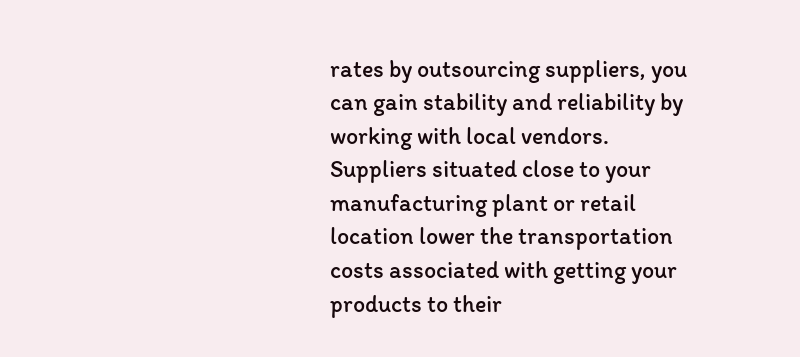rates by outsourcing suppliers, you can gain stability and reliability by working with local vendors. Suppliers situated close to your manufacturing plant or retail location lower the transportation costs associated with getting your products to their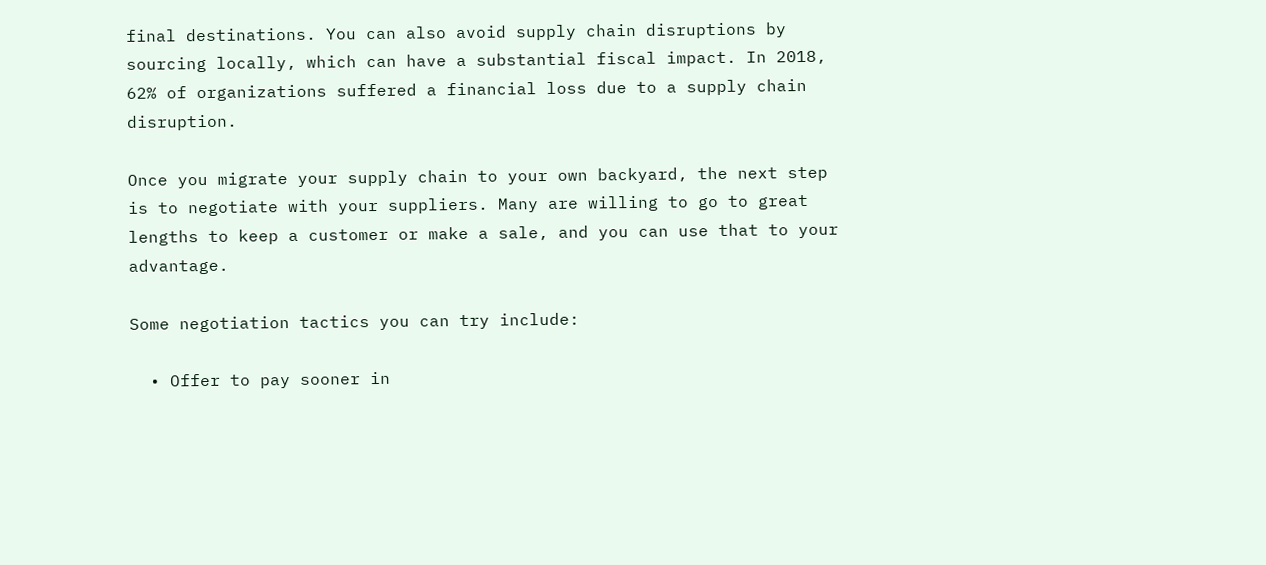final destinations. You can also avoid supply chain disruptions by sourcing locally, which can have a substantial fiscal impact. In 2018, 62% of organizations suffered a financial loss due to a supply chain disruption.

Once you migrate your supply chain to your own backyard, the next step is to negotiate with your suppliers. Many are willing to go to great lengths to keep a customer or make a sale, and you can use that to your advantage.

Some negotiation tactics you can try include:

  • Offer to pay sooner in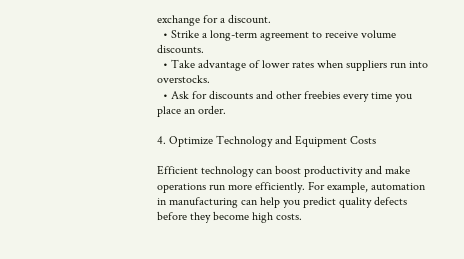exchange for a discount.
  • Strike a long-term agreement to receive volume discounts.
  • Take advantage of lower rates when suppliers run into overstocks.
  • Ask for discounts and other freebies every time you place an order.

4. Optimize Technology and Equipment Costs

Efficient technology can boost productivity and make operations run more efficiently. For example, automation in manufacturing can help you predict quality defects before they become high costs.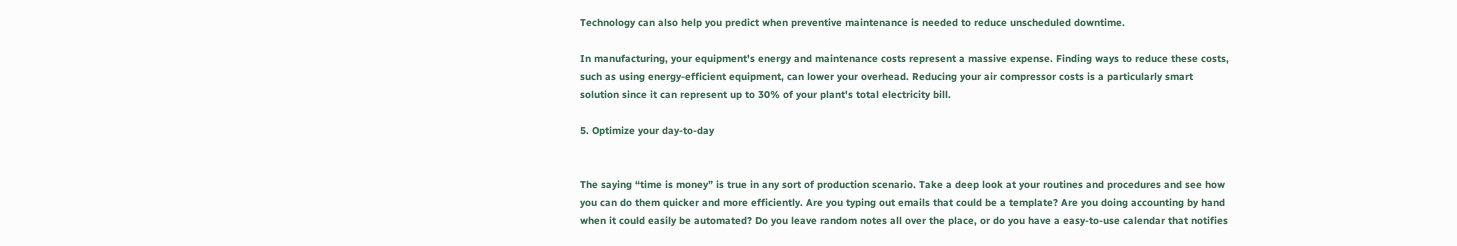Technology can also help you predict when preventive maintenance is needed to reduce unscheduled downtime.

In manufacturing, your equipment's energy and maintenance costs represent a massive expense. Finding ways to reduce these costs, such as using energy-efficient equipment, can lower your overhead. Reducing your air compressor costs is a particularly smart solution since it can represent up to 30% of your plant's total electricity bill.

5. Optimize your day-to-day


The saying “time is money” is true in any sort of production scenario. Take a deep look at your routines and procedures and see how you can do them quicker and more efficiently. Are you typing out emails that could be a template? Are you doing accounting by hand when it could easily be automated? Do you leave random notes all over the place, or do you have a easy-to-use calendar that notifies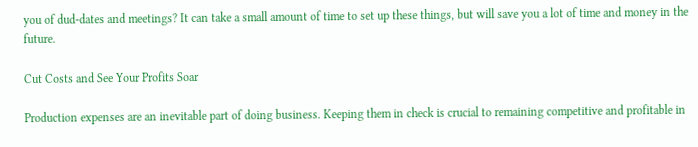you of dud-dates and meetings? It can take a small amount of time to set up these things, but will save you a lot of time and money in the future.

Cut Costs and See Your Profits Soar

Production expenses are an inevitable part of doing business. Keeping them in check is crucial to remaining competitive and profitable in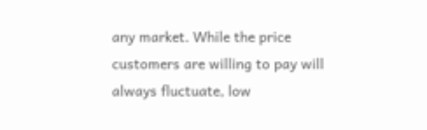any market. While the price customers are willing to pay will always fluctuate, low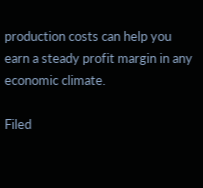production costs can help you earn a steady profit margin in any economic climate.

Filed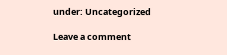under: Uncategorized

Leave a comment